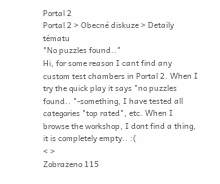Portal 2
Portal 2 > Obecné diskuze > Detaily tématu
"No puzzles found.."
Hi, for some reason I cant find any custom test chambers in Portal 2. When I try the quick play it says "no puzzles found.. "-something, I have tested all categories "top rated", etc. When I browse the workshop, I dont find a thing, it is completely empty.. :(
< >
Zobrazeno 115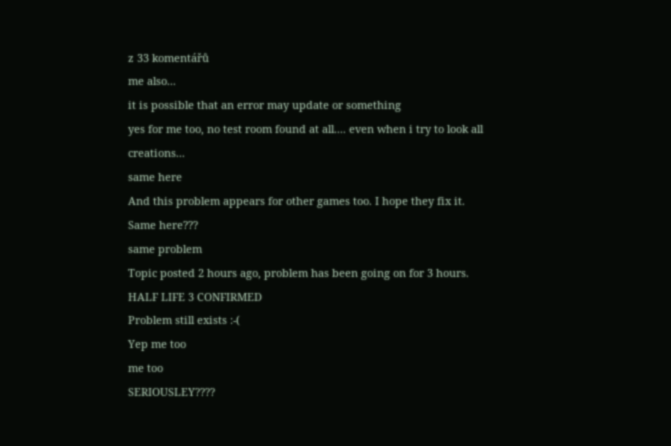z 33 komentářů
me also...
it is possible that an error may update or something
yes for me too, no test room found at all.... even when i try to look all creations...
same here
And this problem appears for other games too. I hope they fix it.
Same here???
same problem
Topic posted 2 hours ago, problem has been going on for 3 hours. HALF LIFE 3 CONFIRMED
Problem still exists :-(
Yep me too
me too
SERIOUSLEY????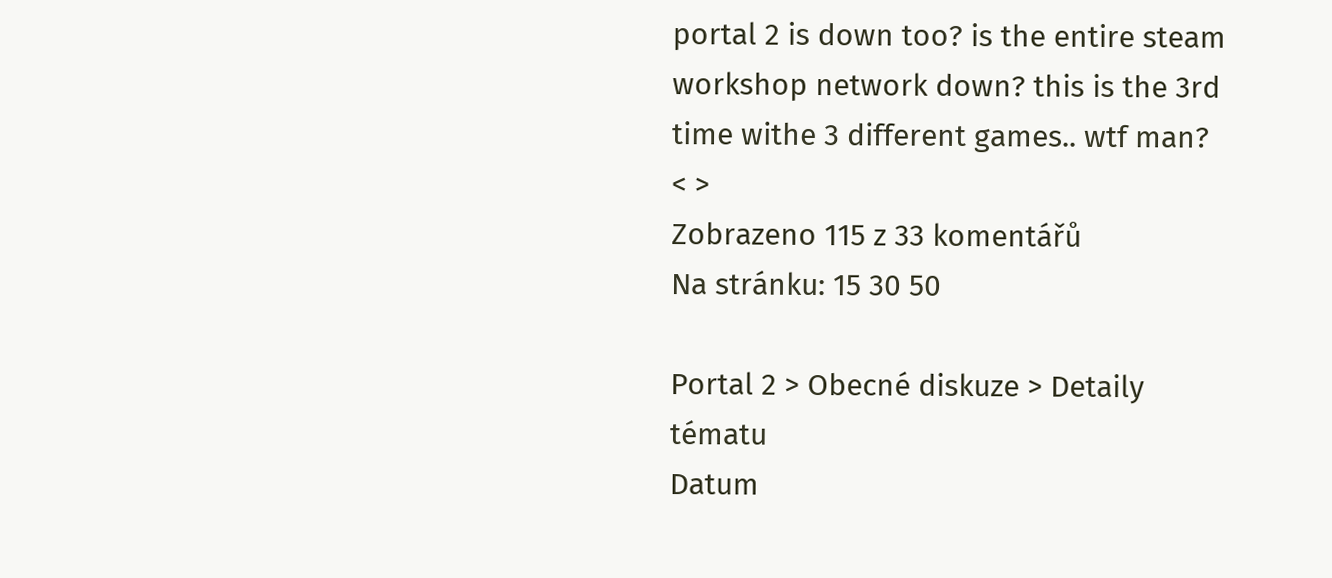portal 2 is down too? is the entire steam workshop network down? this is the 3rd time withe 3 different games.. wtf man?
< >
Zobrazeno 115 z 33 komentářů
Na stránku: 15 30 50

Portal 2 > Obecné diskuze > Detaily tématu
Datum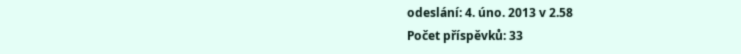odeslání: 4. úno. 2013 v 2.58
Počet příspěvků: 33